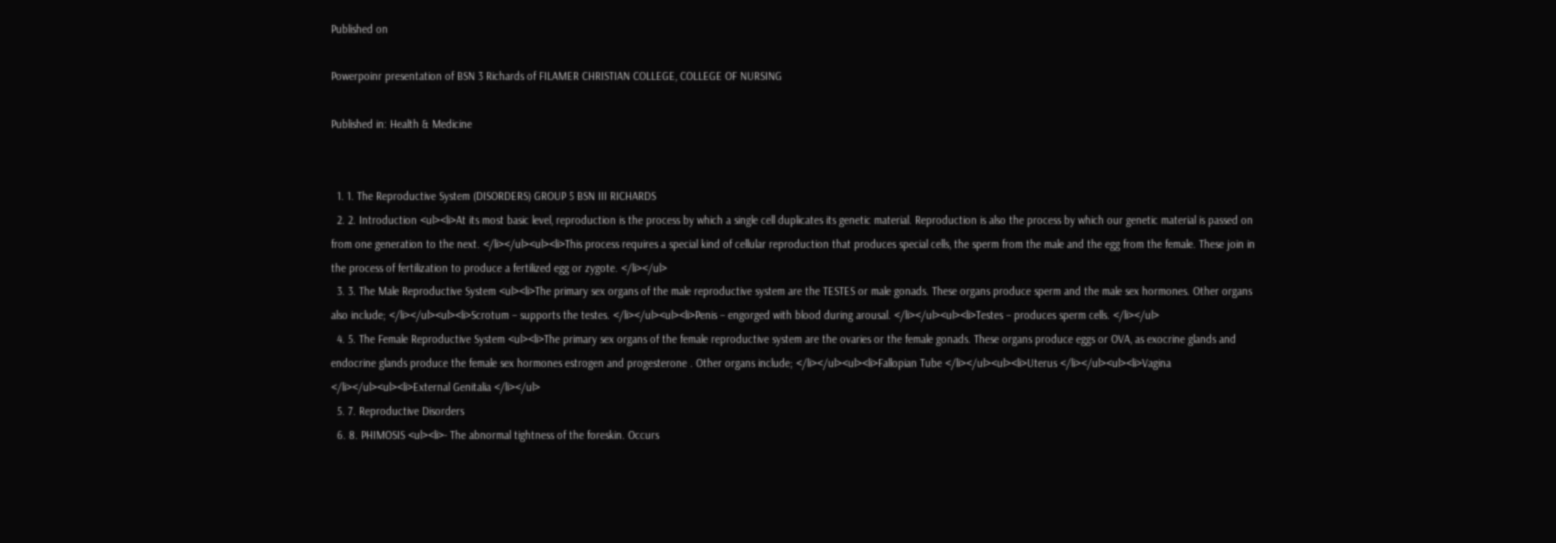Published on

Powerpoinr presentation of BSN 3 Richards of FILAMER CHRISTIAN COLLEGE, COLLEGE OF NURSING

Published in: Health & Medicine


  1. 1. The Reproductive System (DISORDERS) GROUP 5 BSN III RICHARDS
  2. 2. Introduction <ul><li>At its most basic level, reproduction is the process by which a single cell duplicates its genetic material. Reproduction is also the process by which our genetic material is passed on from one generation to the next. </li></ul><ul><li>This process requires a special kind of cellular reproduction that produces special cells, the sperm from the male and the egg from the female. These join in the process of fertilization to produce a fertilized egg or zygote. </li></ul>
  3. 3. The Male Reproductive System <ul><li>The primary sex organs of the male reproductive system are the TESTES or male gonads. These organs produce sperm and the male sex hormones. Other organs also include; </li></ul><ul><li>Scrotum – supports the testes. </li></ul><ul><li>Penis – engorged with blood during arousal. </li></ul><ul><li>Testes – produces sperm cells. </li></ul>
  4. 5. The Female Reproductive System <ul><li>The primary sex organs of the female reproductive system are the ovaries or the female gonads. These organs produce eggs or OVA, as exocrine glands and endocrine glands produce the female sex hormones estrogen and progesterone . Other organs include; </li></ul><ul><li>Fallopian Tube </li></ul><ul><li>Uterus </li></ul><ul><li>Vagina </li></ul><ul><li>External Genitalia </li></ul>
  5. 7. Reproductive Disorders
  6. 8. PHIMOSIS <ul><li>- The abnormal tightness of the foreskin. Occurs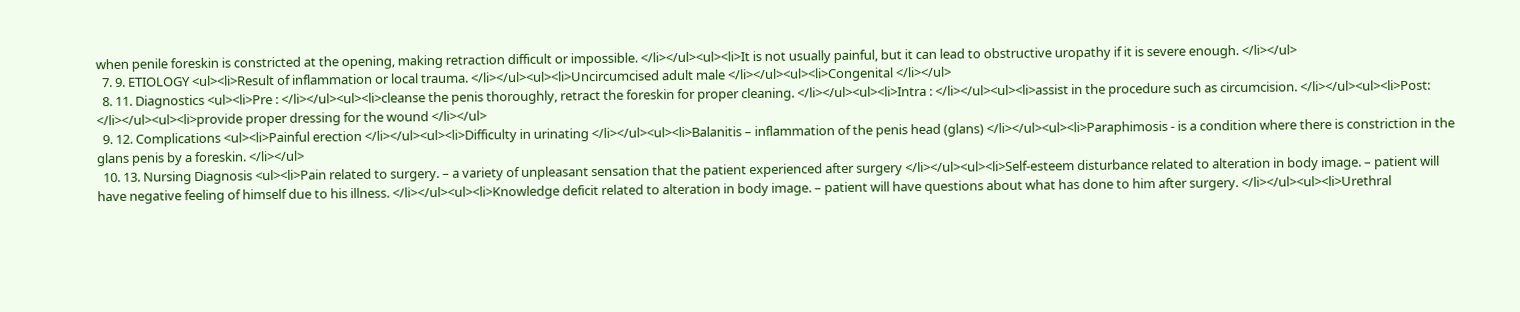when penile foreskin is constricted at the opening, making retraction difficult or impossible. </li></ul><ul><li>It is not usually painful, but it can lead to obstructive uropathy if it is severe enough. </li></ul>
  7. 9. ETIOLOGY <ul><li>Result of inflammation or local trauma. </li></ul><ul><li>Uncircumcised adult male </li></ul><ul><li>Congenital </li></ul>
  8. 11. Diagnostics <ul><li>Pre : </li></ul><ul><li>cleanse the penis thoroughly, retract the foreskin for proper cleaning. </li></ul><ul><li>Intra : </li></ul><ul><li>assist in the procedure such as circumcision. </li></ul><ul><li>Post: </li></ul><ul><li>provide proper dressing for the wound </li></ul>
  9. 12. Complications <ul><li>Painful erection </li></ul><ul><li>Difficulty in urinating </li></ul><ul><li>Balanitis – inflammation of the penis head (glans) </li></ul><ul><li>Paraphimosis - is a condition where there is constriction in the glans penis by a foreskin. </li></ul>
  10. 13. Nursing Diagnosis <ul><li>Pain related to surgery. – a variety of unpleasant sensation that the patient experienced after surgery </li></ul><ul><li>Self-esteem disturbance related to alteration in body image. – patient will have negative feeling of himself due to his illness. </li></ul><ul><li>Knowledge deficit related to alteration in body image. – patient will have questions about what has done to him after surgery. </li></ul><ul><li>Urethral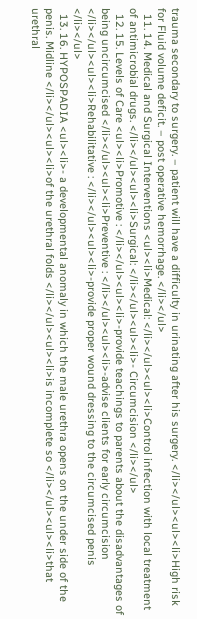trauma secondary to surgery. – patient will have a difficulty in urinating after his surgery. </li></ul><ul><li>High risk for Fluid volume deficit. – post operative hemorrhage. </li></ul>
  11. 14. Medical and Surgical Interventions <ul><li>Medical: </li></ul><ul><li>Control infection with local treatment of antimicrobial drugs. </li></ul><ul><li>Surgical: </li></ul><ul><li>- Circumcision </li></ul>
  12. 15. Levels of Care <ul><li>Promotive : </li></ul><ul><li>-provide teachings to parents about the disadvantages of being uncircumcised </li></ul><ul><li>Preventive : </li></ul><ul><li>-advise clients for early circumcision </li></ul><ul><li>Rehabilitative : </li></ul><ul><li>-provide proper wound dressing to the circumcised penis </li></ul>
  13. 16. HYPOSPADIA <ul><li>- a developmental anomaly in which the male urethra opens on the under side of the penis. Midline </li></ul><ul><li>of the urethral folds </li></ul><ul><li>is incomplete so </li></ul><ul><li>that urethral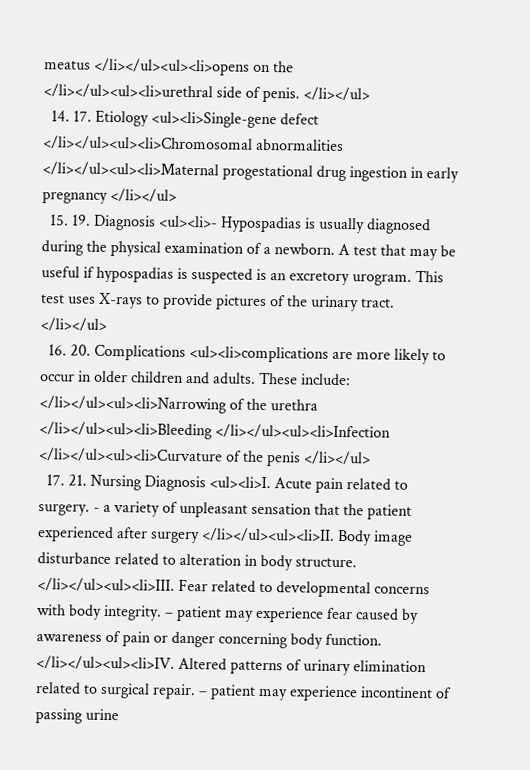meatus </li></ul><ul><li>opens on the </li></ul><ul><li>urethral side of penis. </li></ul>
  14. 17. Etiology <ul><li>Single-gene defect </li></ul><ul><li>Chromosomal abnormalities </li></ul><ul><li>Maternal progestational drug ingestion in early pregnancy </li></ul>
  15. 19. Diagnosis <ul><li>- Hypospadias is usually diagnosed during the physical examination of a newborn. A test that may be useful if hypospadias is suspected is an excretory urogram. This test uses X-rays to provide pictures of the urinary tract. </li></ul>
  16. 20. Complications <ul><li>complications are more likely to occur in older children and adults. These include: </li></ul><ul><li>Narrowing of the urethra </li></ul><ul><li>Bleeding </li></ul><ul><li>Infection </li></ul><ul><li>Curvature of the penis </li></ul>
  17. 21. Nursing Diagnosis <ul><li>I. Acute pain related to surgery. - a variety of unpleasant sensation that the patient experienced after surgery </li></ul><ul><li>II. Body image disturbance related to alteration in body structure. </li></ul><ul><li>III. Fear related to developmental concerns with body integrity. – patient may experience fear caused by awareness of pain or danger concerning body function. </li></ul><ul><li>IV. Altered patterns of urinary elimination related to surgical repair. – patient may experience incontinent of passing urine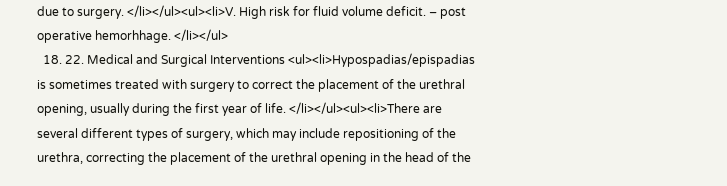due to surgery. </li></ul><ul><li>V. High risk for fluid volume deficit. – post operative hemorhhage. </li></ul>
  18. 22. Medical and Surgical Interventions <ul><li>Hypospadias/epispadias is sometimes treated with surgery to correct the placement of the urethral opening, usually during the first year of life. </li></ul><ul><li>There are several different types of surgery, which may include repositioning of the urethra, correcting the placement of the urethral opening in the head of the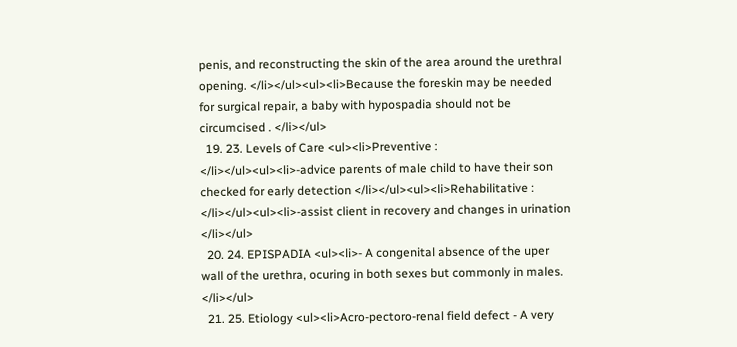penis, and reconstructing the skin of the area around the urethral opening. </li></ul><ul><li>Because the foreskin may be needed for surgical repair, a baby with hypospadia should not be circumcised . </li></ul>
  19. 23. Levels of Care <ul><li>Preventive : </li></ul><ul><li>-advice parents of male child to have their son checked for early detection </li></ul><ul><li>Rehabilitative : </li></ul><ul><li>-assist client in recovery and changes in urination </li></ul>
  20. 24. EPISPADIA <ul><li>- A congenital absence of the uper wall of the urethra, ocuring in both sexes but commonly in males. </li></ul>
  21. 25. Etiology <ul><li>Acro-pectoro-renal field defect - A very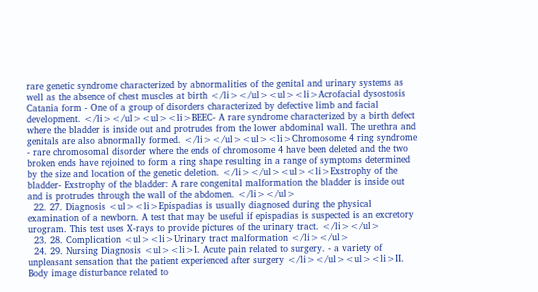rare genetic syndrome characterized by abnormalities of the genital and urinary systems as well as the absence of chest muscles at birth </li></ul><ul><li>Acrofacial dysostosis Catania form - One of a group of disorders characterized by defective limb and facial development. </li></ul><ul><li>BEEC- A rare syndrome characterized by a birth defect where the bladder is inside out and protrudes from the lower abdominal wall. The urethra and genitals are also abnormally formed. </li></ul><ul><li>Chromosome 4 ring syndrome - rare chromosomal disorder where the ends of chromosome 4 have been deleted and the two broken ends have rejoined to form a ring shape resulting in a range of symptoms determined by the size and location of the genetic deletion. </li></ul><ul><li>Exstrophy of the bladder- Exstrophy of the bladder: A rare congenital malformation the bladder is inside out and is protrudes through the wall of the abdomen. </li></ul>
  22. 27. Diagnosis <ul><li>Epispadias is usually diagnosed during the physical examination of a newborn. A test that may be useful if epispadias is suspected is an excretory urogram. This test uses X-rays to provide pictures of the urinary tract. </li></ul>
  23. 28. Complication <ul><li>Urinary tract malformation </li></ul>
  24. 29. Nursing Diagnosis <ul><li>I. Acute pain related to surgery. - a variety of unpleasant sensation that the patient experienced after surgery </li></ul><ul><li>II. Body image disturbance related to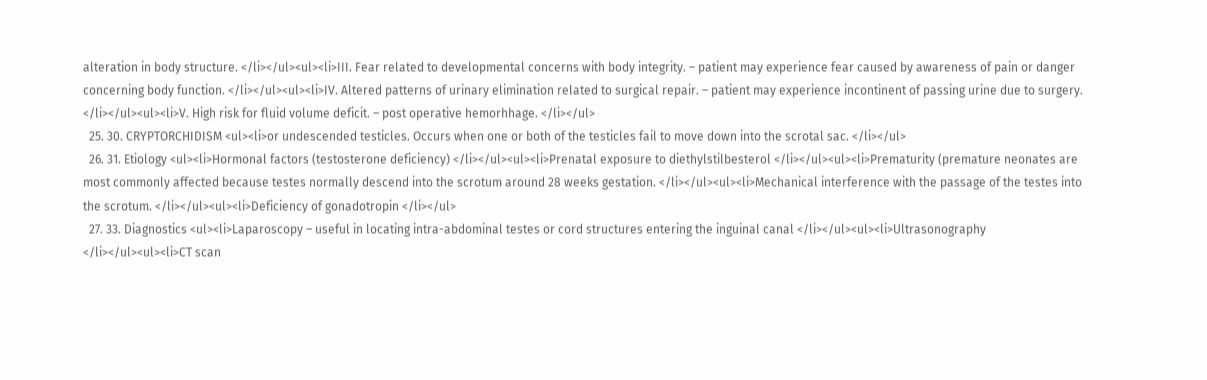alteration in body structure. </li></ul><ul><li>III. Fear related to developmental concerns with body integrity. – patient may experience fear caused by awareness of pain or danger concerning body function. </li></ul><ul><li>IV. Altered patterns of urinary elimination related to surgical repair. – patient may experience incontinent of passing urine due to surgery. </li></ul><ul><li>V. High risk for fluid volume deficit. – post operative hemorhhage. </li></ul>
  25. 30. CRYPTORCHIDISM <ul><li>or undescended testicles. Occurs when one or both of the testicles fail to move down into the scrotal sac. </li></ul>
  26. 31. Etiology <ul><li>Hormonal factors (testosterone deficiency) </li></ul><ul><li>Prenatal exposure to diethylstilbesterol </li></ul><ul><li>Prematurity (premature neonates are most commonly affected because testes normally descend into the scrotum around 28 weeks gestation. </li></ul><ul><li>Mechanical interference with the passage of the testes into the scrotum. </li></ul><ul><li>Deficiency of gonadotropin </li></ul>
  27. 33. Diagnostics <ul><li>Laparoscopy – useful in locating intra-abdominal testes or cord structures entering the inguinal canal </li></ul><ul><li>Ultrasonography </li></ul><ul><li>CT scan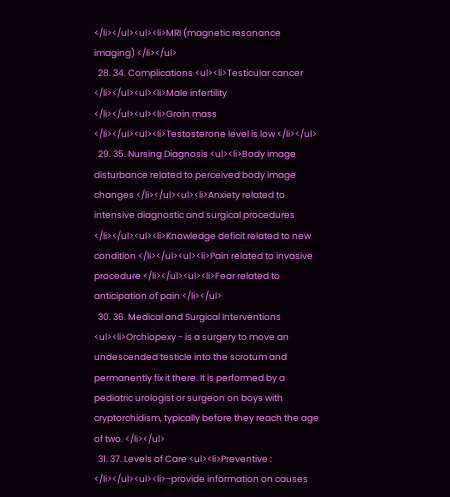</li></ul><ul><li>MRI (magnetic resonance imaging) </li></ul>
  28. 34. Complications <ul><li>Testicular cancer </li></ul><ul><li>Male infertility </li></ul><ul><li>Groin mass </li></ul><ul><li>Testosterone level is low </li></ul>
  29. 35. Nursing Diagnosis <ul><li>Body image disturbance related to perceived body image changes </li></ul><ul><li>Anxiety related to intensive diagnostic and surgical procedures </li></ul><ul><li>Knowledge deficit related to new condition </li></ul><ul><li>Pain related to invasive procedure </li></ul><ul><li>Fear related to anticipation of pain </li></ul>
  30. 36. Medical and Surgical Interventions <ul><li>Orchiopexy - is a surgery to move an undescended testicle into the scrotum and permanently fix it there. It is performed by a pediatric urologist or surgeon on boys with cryptorchidism, typically before they reach the age of two. </li></ul>
  31. 37. Levels of Care <ul><li>Preventive : </li></ul><ul><li>-provide information on causes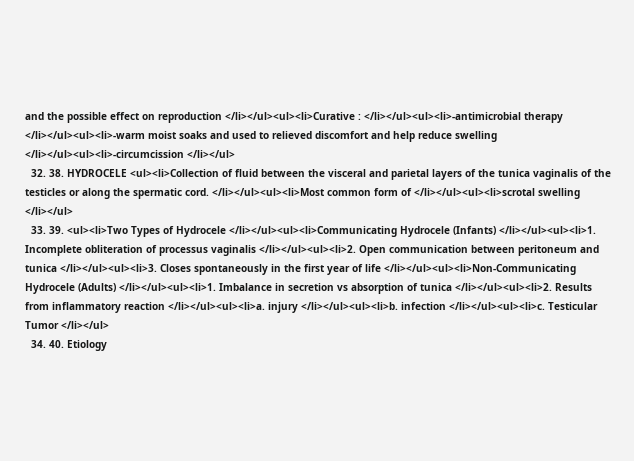and the possible effect on reproduction </li></ul><ul><li>Curative : </li></ul><ul><li>-antimicrobial therapy </li></ul><ul><li>-warm moist soaks and used to relieved discomfort and help reduce swelling </li></ul><ul><li>-circumcission </li></ul>
  32. 38. HYDROCELE <ul><li>Collection of fluid between the visceral and parietal layers of the tunica vaginalis of the testicles or along the spermatic cord. </li></ul><ul><li>Most common form of </li></ul><ul><li>scrotal swelling </li></ul>
  33. 39. <ul><li>Two Types of Hydrocele </li></ul><ul><li>Communicating Hydrocele (Infants) </li></ul><ul><li>1. Incomplete obliteration of processus vaginalis </li></ul><ul><li>2. Open communication between peritoneum and tunica </li></ul><ul><li>3. Closes spontaneously in the first year of life </li></ul><ul><li>Non-Communicating Hydrocele (Adults) </li></ul><ul><li>1. Imbalance in secretion vs absorption of tunica </li></ul><ul><li>2. Results from inflammatory reaction </li></ul><ul><li>a. injury </li></ul><ul><li>b. infection </li></ul><ul><li>c. Testicular Tumor </li></ul>
  34. 40. Etiology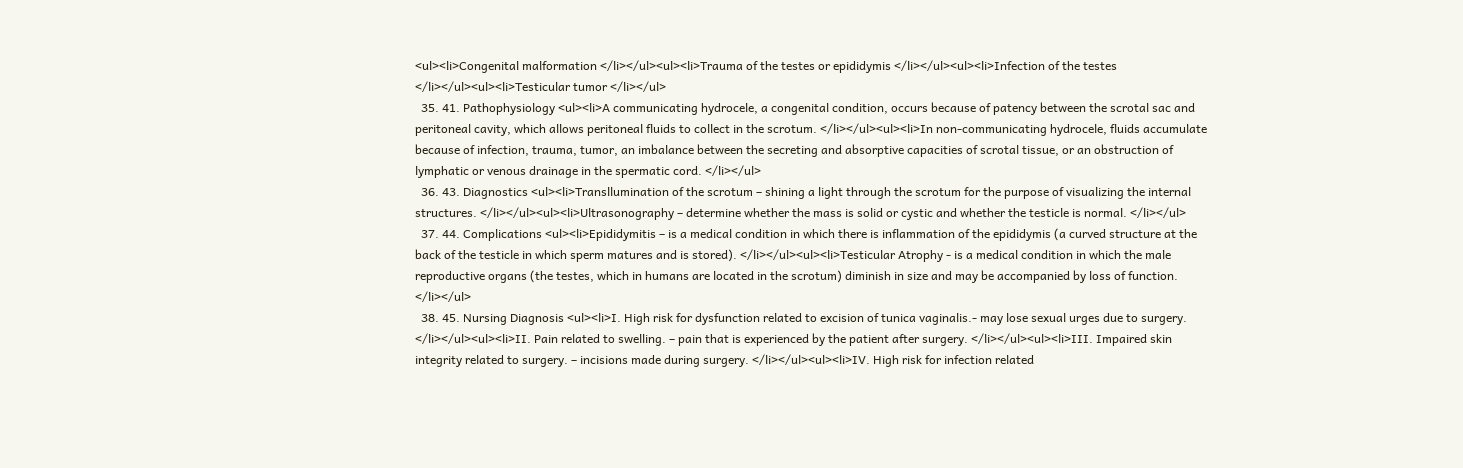<ul><li>Congenital malformation </li></ul><ul><li>Trauma of the testes or epididymis </li></ul><ul><li>Infection of the testes </li></ul><ul><li>Testicular tumor </li></ul>
  35. 41. Pathophysiology <ul><li>A communicating hydrocele, a congenital condition, occurs because of patency between the scrotal sac and peritoneal cavity, which allows peritoneal fluids to collect in the scrotum. </li></ul><ul><li>In non-communicating hydrocele, fluids accumulate because of infection, trauma, tumor, an imbalance between the secreting and absorptive capacities of scrotal tissue, or an obstruction of lymphatic or venous drainage in the spermatic cord. </li></ul>
  36. 43. Diagnostics <ul><li>Transllumination of the scrotum – shining a light through the scrotum for the purpose of visualizing the internal structures. </li></ul><ul><li>Ultrasonography – determine whether the mass is solid or cystic and whether the testicle is normal. </li></ul>
  37. 44. Complications <ul><li>Epididymitis – is a medical condition in which there is inflammation of the epididymis (a curved structure at the back of the testicle in which sperm matures and is stored). </li></ul><ul><li>Testicular Atrophy - is a medical condition in which the male reproductive organs (the testes, which in humans are located in the scrotum) diminish in size and may be accompanied by loss of function. </li></ul>
  38. 45. Nursing Diagnosis <ul><li>I. High risk for dysfunction related to excision of tunica vaginalis.- may lose sexual urges due to surgery. </li></ul><ul><li>II. Pain related to swelling. – pain that is experienced by the patient after surgery. </li></ul><ul><li>III. Impaired skin integrity related to surgery. – incisions made during surgery. </li></ul><ul><li>IV. High risk for infection related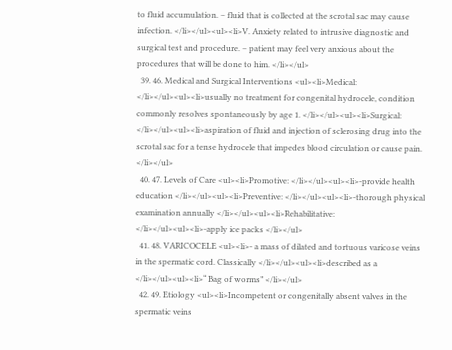to fluid accumulation. – fluid that is collected at the scrotal sac may cause infection. </li></ul><ul><li>V. Anxiety related to intrusive diagnostic and surgical test and procedure. – patient may feel very anxious about the procedures that will be done to him. </li></ul>
  39. 46. Medical and Surgical Interventions <ul><li>Medical: </li></ul><ul><li>usually no treatment for congenital hydrocele, condition commonly resolves spontaneously by age 1. </li></ul><ul><li>Surgical: </li></ul><ul><li>aspiration of fluid and injection of sclerosing drug into the scrotal sac for a tense hydrocele that impedes blood circulation or cause pain. </li></ul>
  40. 47. Levels of Care <ul><li>Promotive: </li></ul><ul><li>-provide health education </li></ul><ul><li>Preventive: </li></ul><ul><li>-thorough physical examination annually </li></ul><ul><li>Rehabilitative: </li></ul><ul><li>-apply ice packs </li></ul>
  41. 48. VARICOCELE <ul><li>- a mass of dilated and tortuous varicose veins in the spermatic cord. Classically </li></ul><ul><li>described as a </li></ul><ul><li>“ Bag of worms” </li></ul>
  42. 49. Etiology <ul><li>Incompetent or congenitally absent valves in the spermatic veins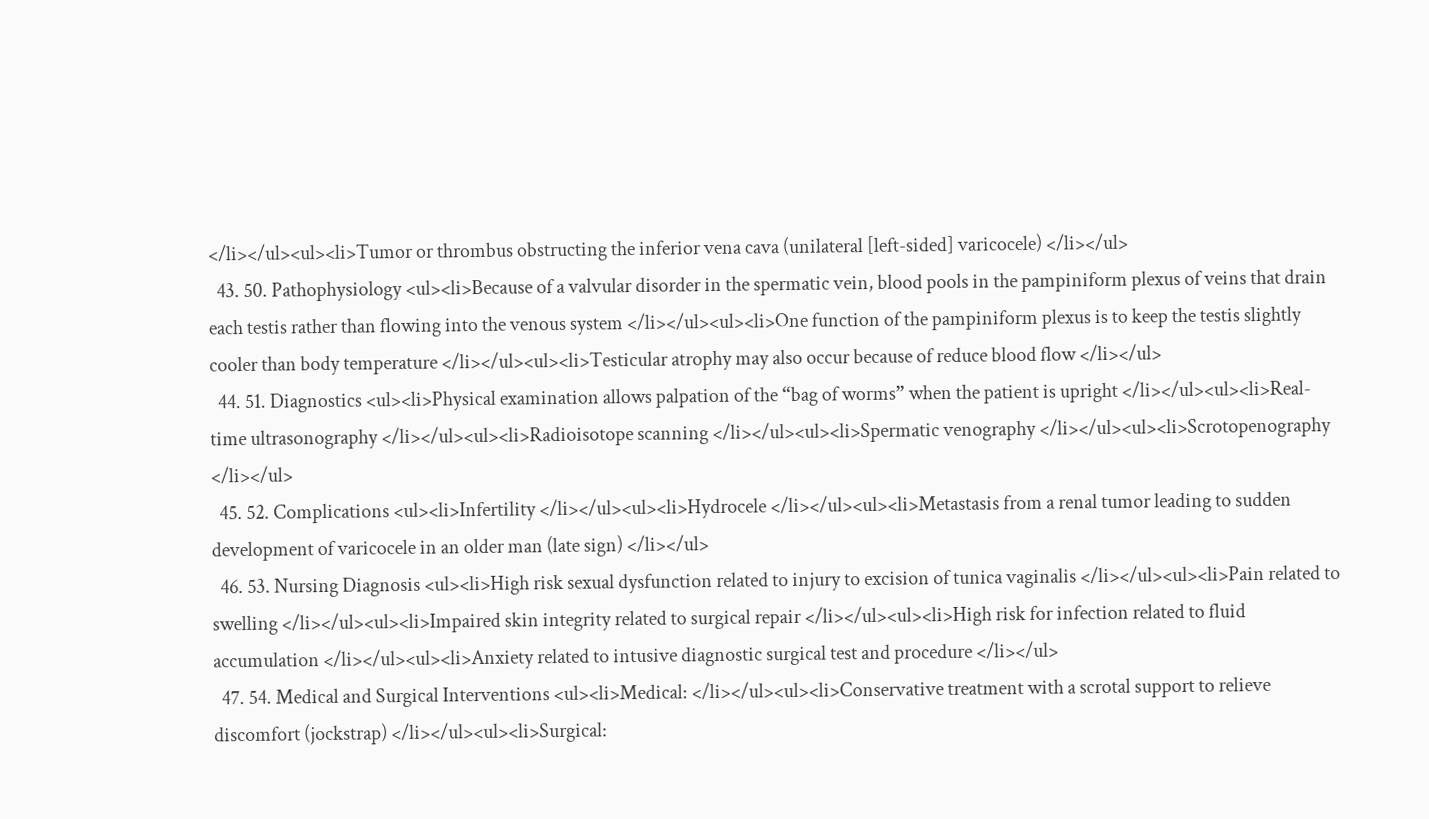</li></ul><ul><li>Tumor or thrombus obstructing the inferior vena cava (unilateral [left-sided] varicocele) </li></ul>
  43. 50. Pathophysiology <ul><li>Because of a valvular disorder in the spermatic vein, blood pools in the pampiniform plexus of veins that drain each testis rather than flowing into the venous system </li></ul><ul><li>One function of the pampiniform plexus is to keep the testis slightly cooler than body temperature </li></ul><ul><li>Testicular atrophy may also occur because of reduce blood flow </li></ul>
  44. 51. Diagnostics <ul><li>Physical examination allows palpation of the “bag of worms” when the patient is upright </li></ul><ul><li>Real-time ultrasonography </li></ul><ul><li>Radioisotope scanning </li></ul><ul><li>Spermatic venography </li></ul><ul><li>Scrotopenography </li></ul>
  45. 52. Complications <ul><li>Infertility </li></ul><ul><li>Hydrocele </li></ul><ul><li>Metastasis from a renal tumor leading to sudden development of varicocele in an older man (late sign) </li></ul>
  46. 53. Nursing Diagnosis <ul><li>High risk sexual dysfunction related to injury to excision of tunica vaginalis </li></ul><ul><li>Pain related to swelling </li></ul><ul><li>Impaired skin integrity related to surgical repair </li></ul><ul><li>High risk for infection related to fluid accumulation </li></ul><ul><li>Anxiety related to intusive diagnostic surgical test and procedure </li></ul>
  47. 54. Medical and Surgical Interventions <ul><li>Medical: </li></ul><ul><li>Conservative treatment with a scrotal support to relieve discomfort (jockstrap) </li></ul><ul><li>Surgical: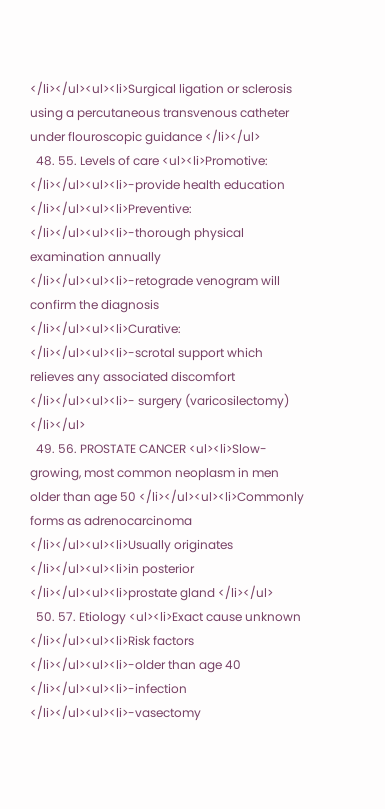</li></ul><ul><li>Surgical ligation or sclerosis using a percutaneous transvenous catheter under flouroscopic guidance </li></ul>
  48. 55. Levels of care <ul><li>Promotive: </li></ul><ul><li>-provide health education </li></ul><ul><li>Preventive: </li></ul><ul><li>-thorough physical examination annually </li></ul><ul><li>-retograde venogram will confirm the diagnosis </li></ul><ul><li>Curative: </li></ul><ul><li>-scrotal support which relieves any associated discomfort </li></ul><ul><li>- surgery (varicosilectomy) </li></ul>
  49. 56. PROSTATE CANCER <ul><li>Slow-growing, most common neoplasm in men older than age 50 </li></ul><ul><li>Commonly forms as adrenocarcinoma </li></ul><ul><li>Usually originates </li></ul><ul><li>in posterior </li></ul><ul><li>prostate gland </li></ul>
  50. 57. Etiology <ul><li>Exact cause unknown </li></ul><ul><li>Risk factors </li></ul><ul><li>-older than age 40 </li></ul><ul><li>-infection </li></ul><ul><li>-vasectomy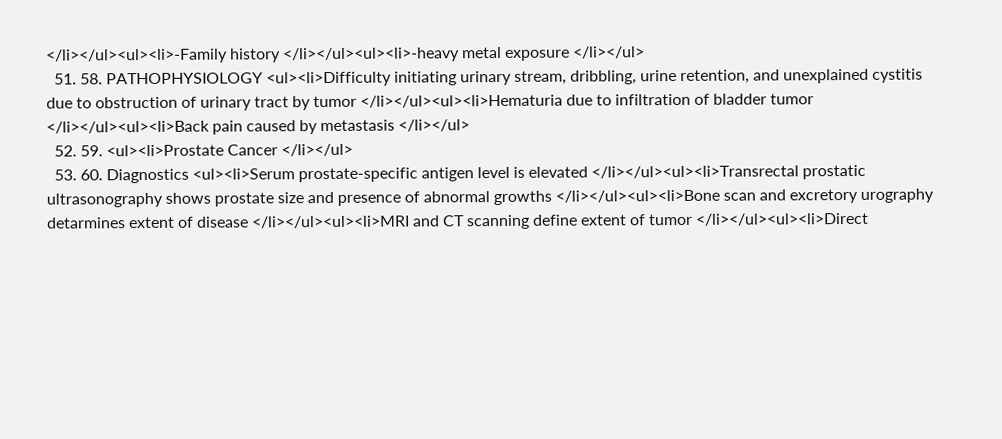</li></ul><ul><li>-Family history </li></ul><ul><li>-heavy metal exposure </li></ul>
  51. 58. PATHOPHYSIOLOGY <ul><li>Difficulty initiating urinary stream, dribbling, urine retention, and unexplained cystitis due to obstruction of urinary tract by tumor </li></ul><ul><li>Hematuria due to infiltration of bladder tumor </li></ul><ul><li>Back pain caused by metastasis </li></ul>
  52. 59. <ul><li>Prostate Cancer </li></ul>
  53. 60. Diagnostics <ul><li>Serum prostate-specific antigen level is elevated </li></ul><ul><li>Transrectal prostatic ultrasonography shows prostate size and presence of abnormal growths </li></ul><ul><li>Bone scan and excretory urography detarmines extent of disease </li></ul><ul><li>MRI and CT scanning define extent of tumor </li></ul><ul><li>Direct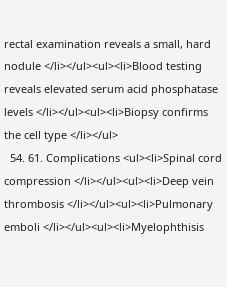rectal examination reveals a small, hard nodule </li></ul><ul><li>Blood testing reveals elevated serum acid phosphatase levels </li></ul><ul><li>Biopsy confirms the cell type </li></ul>
  54. 61. Complications <ul><li>Spinal cord compression </li></ul><ul><li>Deep vein thrombosis </li></ul><ul><li>Pulmonary emboli </li></ul><ul><li>Myelophthisis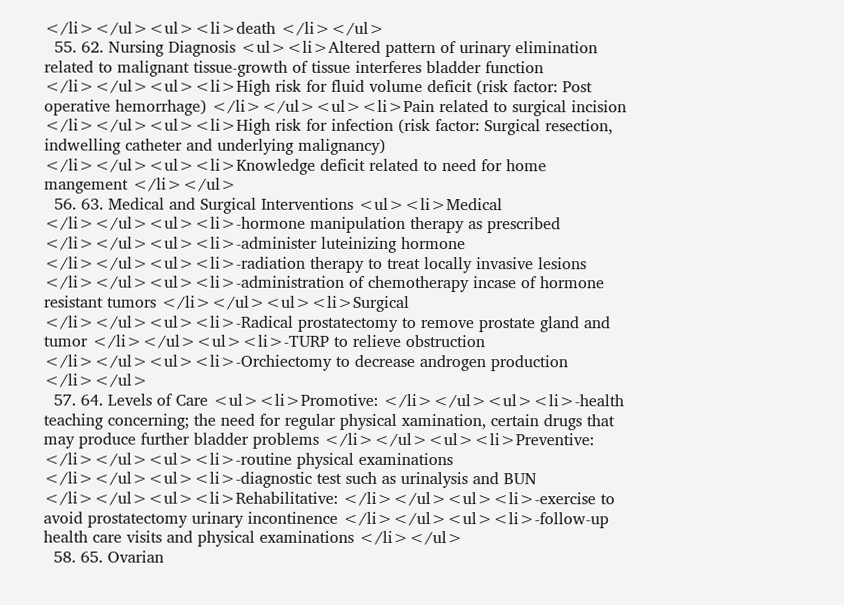</li></ul><ul><li>death </li></ul>
  55. 62. Nursing Diagnosis <ul><li>Altered pattern of urinary elimination related to malignant tissue-growth of tissue interferes bladder function </li></ul><ul><li>High risk for fluid volume deficit (risk factor: Post operative hemorrhage) </li></ul><ul><li>Pain related to surgical incision </li></ul><ul><li>High risk for infection (risk factor: Surgical resection, indwelling catheter and underlying malignancy) </li></ul><ul><li>Knowledge deficit related to need for home mangement </li></ul>
  56. 63. Medical and Surgical Interventions <ul><li>Medical </li></ul><ul><li>-hormone manipulation therapy as prescribed </li></ul><ul><li>-administer luteinizing hormone </li></ul><ul><li>-radiation therapy to treat locally invasive lesions </li></ul><ul><li>-administration of chemotherapy incase of hormone resistant tumors </li></ul><ul><li>Surgical </li></ul><ul><li>-Radical prostatectomy to remove prostate gland and tumor </li></ul><ul><li>-TURP to relieve obstruction </li></ul><ul><li>-Orchiectomy to decrease androgen production </li></ul>
  57. 64. Levels of Care <ul><li>Promotive: </li></ul><ul><li>-health teaching concerning; the need for regular physical xamination, certain drugs that may produce further bladder problems </li></ul><ul><li>Preventive: </li></ul><ul><li>-routine physical examinations </li></ul><ul><li>-diagnostic test such as urinalysis and BUN </li></ul><ul><li>Rehabilitative: </li></ul><ul><li>-exercise to avoid prostatectomy urinary incontinence </li></ul><ul><li>-follow-up health care visits and physical examinations </li></ul>
  58. 65. Ovarian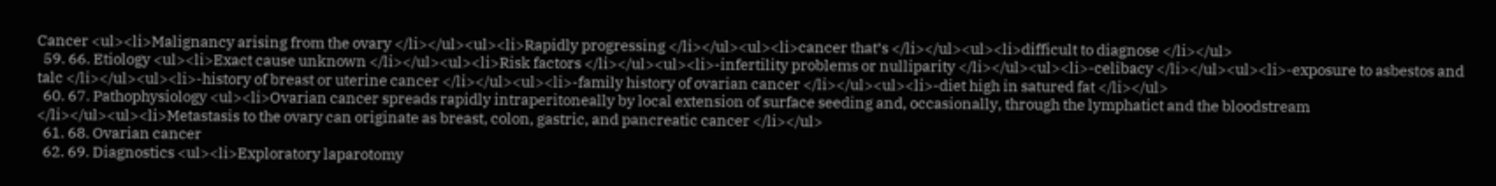Cancer <ul><li>Malignancy arising from the ovary </li></ul><ul><li>Rapidly progressing </li></ul><ul><li>cancer that’s </li></ul><ul><li>difficult to diagnose </li></ul>
  59. 66. Etiology <ul><li>Exact cause unknown </li></ul><ul><li>Risk factors </li></ul><ul><li>-infertility problems or nulliparity </li></ul><ul><li>-celibacy </li></ul><ul><li>-exposure to asbestos and talc </li></ul><ul><li>-history of breast or uterine cancer </li></ul><ul><li>-family history of ovarian cancer </li></ul><ul><li>-diet high in satured fat </li></ul>
  60. 67. Pathophysiology <ul><li>Ovarian cancer spreads rapidly intraperitoneally by local extension of surface seeding and, occasionally, through the lymphatict and the bloodstream </li></ul><ul><li>Metastasis to the ovary can originate as breast, colon, gastric, and pancreatic cancer </li></ul>
  61. 68. Ovarian cancer
  62. 69. Diagnostics <ul><li>Exploratory laparotomy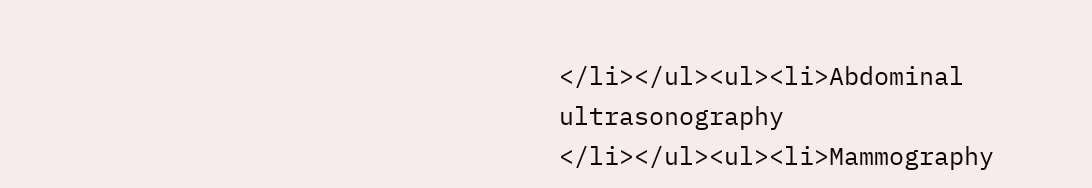</li></ul><ul><li>Abdominal ultrasonography </li></ul><ul><li>Mammography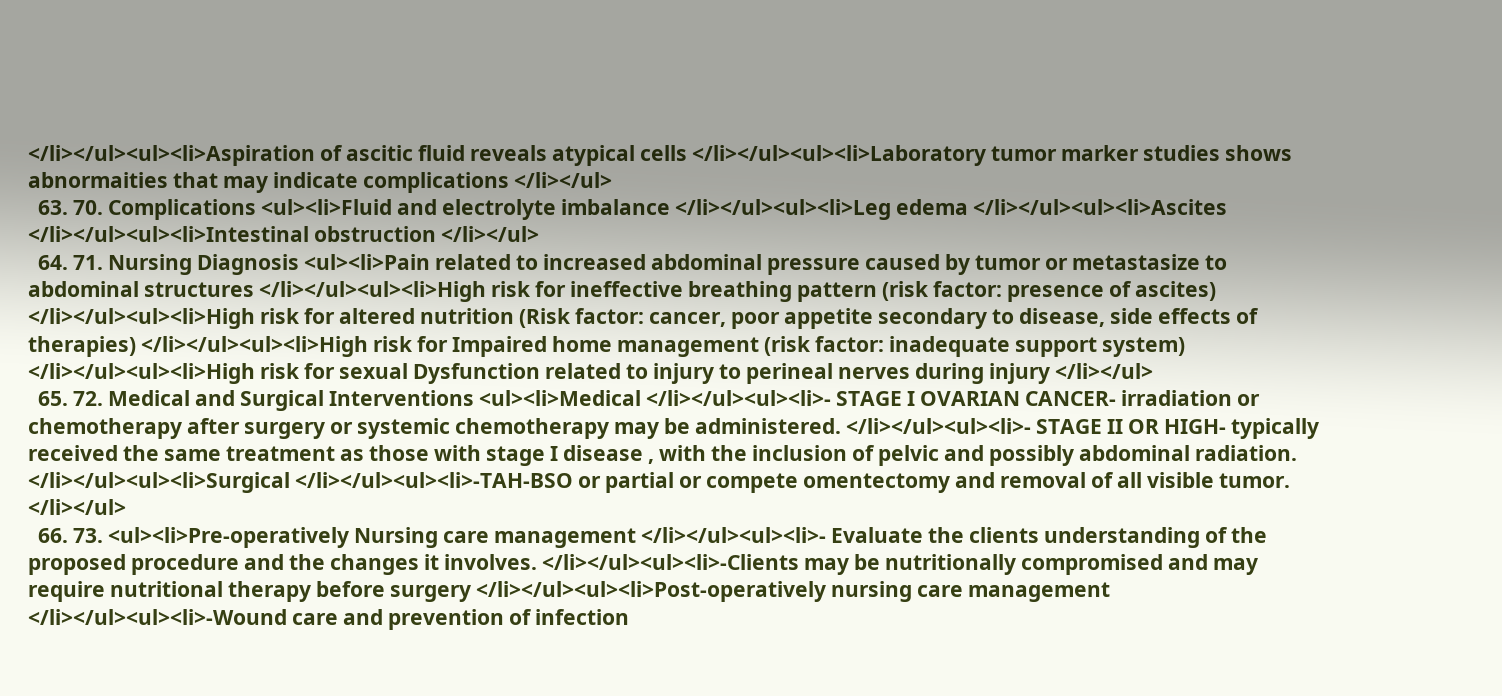</li></ul><ul><li>Aspiration of ascitic fluid reveals atypical cells </li></ul><ul><li>Laboratory tumor marker studies shows abnormaities that may indicate complications </li></ul>
  63. 70. Complications <ul><li>Fluid and electrolyte imbalance </li></ul><ul><li>Leg edema </li></ul><ul><li>Ascites </li></ul><ul><li>Intestinal obstruction </li></ul>
  64. 71. Nursing Diagnosis <ul><li>Pain related to increased abdominal pressure caused by tumor or metastasize to abdominal structures </li></ul><ul><li>High risk for ineffective breathing pattern (risk factor: presence of ascites) </li></ul><ul><li>High risk for altered nutrition (Risk factor: cancer, poor appetite secondary to disease, side effects of therapies) </li></ul><ul><li>High risk for Impaired home management (risk factor: inadequate support system) </li></ul><ul><li>High risk for sexual Dysfunction related to injury to perineal nerves during injury </li></ul>
  65. 72. Medical and Surgical Interventions <ul><li>Medical </li></ul><ul><li>- STAGE I OVARIAN CANCER- irradiation or chemotherapy after surgery or systemic chemotherapy may be administered. </li></ul><ul><li>- STAGE II OR HIGH- typically received the same treatment as those with stage I disease , with the inclusion of pelvic and possibly abdominal radiation. </li></ul><ul><li>Surgical </li></ul><ul><li>-TAH-BSO or partial or compete omentectomy and removal of all visible tumor. </li></ul>
  66. 73. <ul><li>Pre-operatively Nursing care management </li></ul><ul><li>- Evaluate the clients understanding of the proposed procedure and the changes it involves. </li></ul><ul><li>-Clients may be nutritionally compromised and may require nutritional therapy before surgery </li></ul><ul><li>Post-operatively nursing care management </li></ul><ul><li>-Wound care and prevention of infection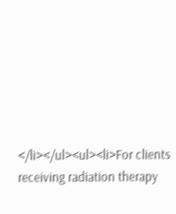</li></ul><ul><li>For clients receiving radiation therapy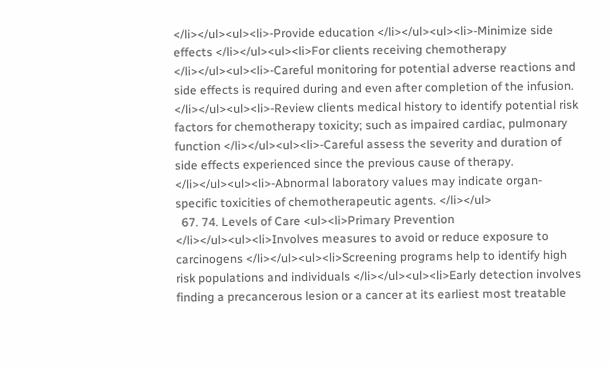</li></ul><ul><li>-Provide education </li></ul><ul><li>-Minimize side effects </li></ul><ul><li>For clients receiving chemotherapy </li></ul><ul><li>-Careful monitoring for potential adverse reactions and side effects is required during and even after completion of the infusion. </li></ul><ul><li>-Review clients medical history to identify potential risk factors for chemotherapy toxicity; such as impaired cardiac, pulmonary function </li></ul><ul><li>-Careful assess the severity and duration of side effects experienced since the previous cause of therapy. </li></ul><ul><li>-Abnormal laboratory values may indicate organ-specific toxicities of chemotherapeutic agents. </li></ul>
  67. 74. Levels of Care <ul><li>Primary Prevention </li></ul><ul><li>Involves measures to avoid or reduce exposure to carcinogens </li></ul><ul><li>Screening programs help to identify high risk populations and individuals </li></ul><ul><li>Early detection involves finding a precancerous lesion or a cancer at its earliest most treatable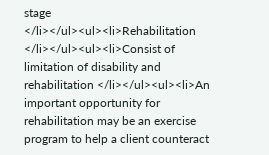stage </li></ul><ul><li>Rehabilitation </li></ul><ul><li>Consist of limitation of disability and rehabilitation </li></ul><ul><li>An important opportunity for rehabilitation may be an exercise program to help a client counteract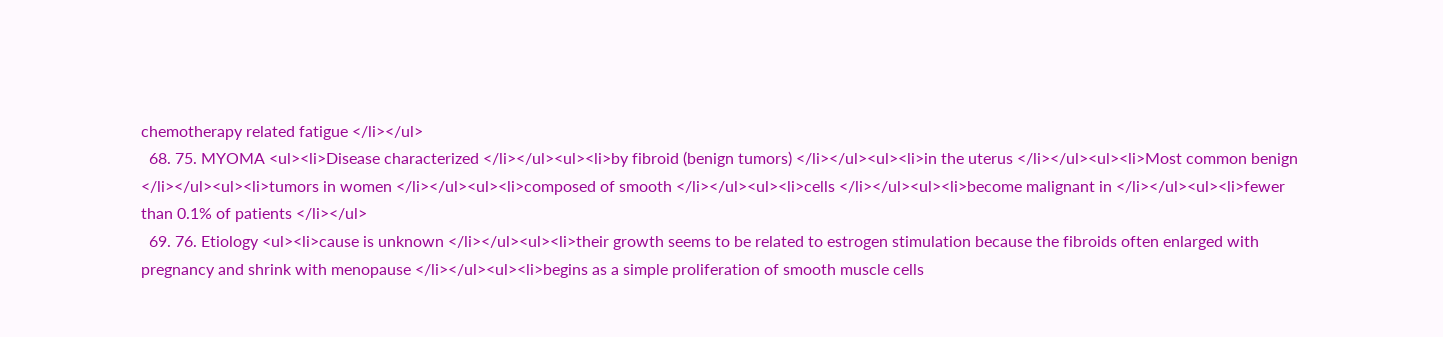chemotherapy related fatigue </li></ul>
  68. 75. MYOMA <ul><li>Disease characterized </li></ul><ul><li>by fibroid (benign tumors) </li></ul><ul><li>in the uterus </li></ul><ul><li>Most common benign </li></ul><ul><li>tumors in women </li></ul><ul><li>composed of smooth </li></ul><ul><li>cells </li></ul><ul><li>become malignant in </li></ul><ul><li>fewer than 0.1% of patients </li></ul>
  69. 76. Etiology <ul><li>cause is unknown </li></ul><ul><li>their growth seems to be related to estrogen stimulation because the fibroids often enlarged with pregnancy and shrink with menopause </li></ul><ul><li>begins as a simple proliferation of smooth muscle cells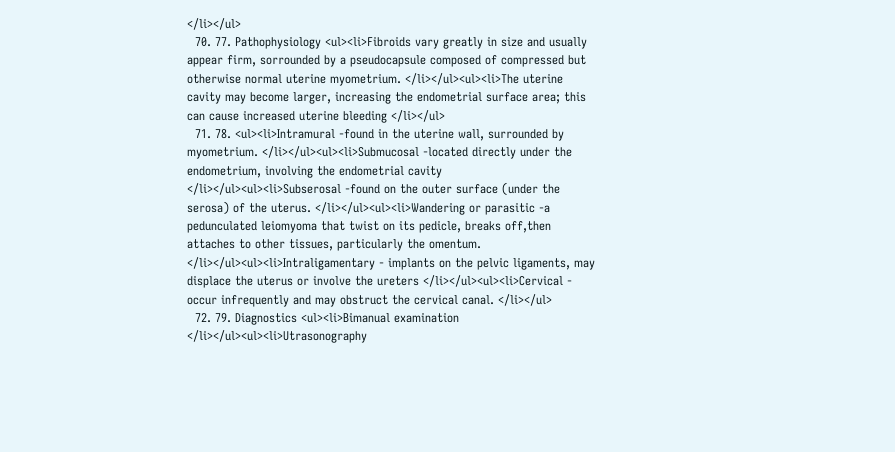</li></ul>
  70. 77. Pathophysiology <ul><li>Fibroids vary greatly in size and usually appear firm, sorrounded by a pseudocapsule composed of compressed but otherwise normal uterine myometrium. </li></ul><ul><li>The uterine cavity may become larger, increasing the endometrial surface area; this can cause increased uterine bleeding </li></ul>
  71. 78. <ul><li>Intramural -found in the uterine wall, surrounded by myometrium. </li></ul><ul><li>Submucosal -located directly under the endometrium, involving the endometrial cavity </li></ul><ul><li>Subserosal -found on the outer surface (under the serosa) of the uterus. </li></ul><ul><li>Wandering or parasitic -a pedunculated leiomyoma that twist on its pedicle, breaks off,then attaches to other tissues, particularly the omentum. </li></ul><ul><li>Intraligamentary - implants on the pelvic ligaments, may displace the uterus or involve the ureters </li></ul><ul><li>Cervical - occur infrequently and may obstruct the cervical canal. </li></ul>
  72. 79. Diagnostics <ul><li>Bimanual examination </li></ul><ul><li>Utrasonography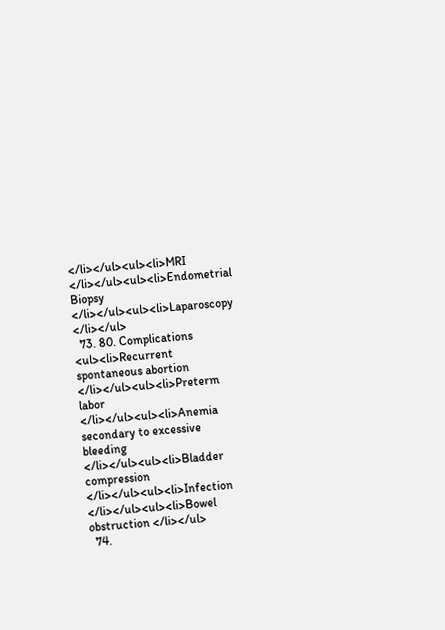</li></ul><ul><li>MRI </li></ul><ul><li>Endometrial Biopsy </li></ul><ul><li>Laparoscopy </li></ul>
  73. 80. Complications <ul><li>Recurrent spontaneous abortion </li></ul><ul><li>Preterm labor </li></ul><ul><li>Anemia secondary to excessive bleeding </li></ul><ul><li>Bladder compression </li></ul><ul><li>Infection </li></ul><ul><li>Bowel obstruction </li></ul>
  74.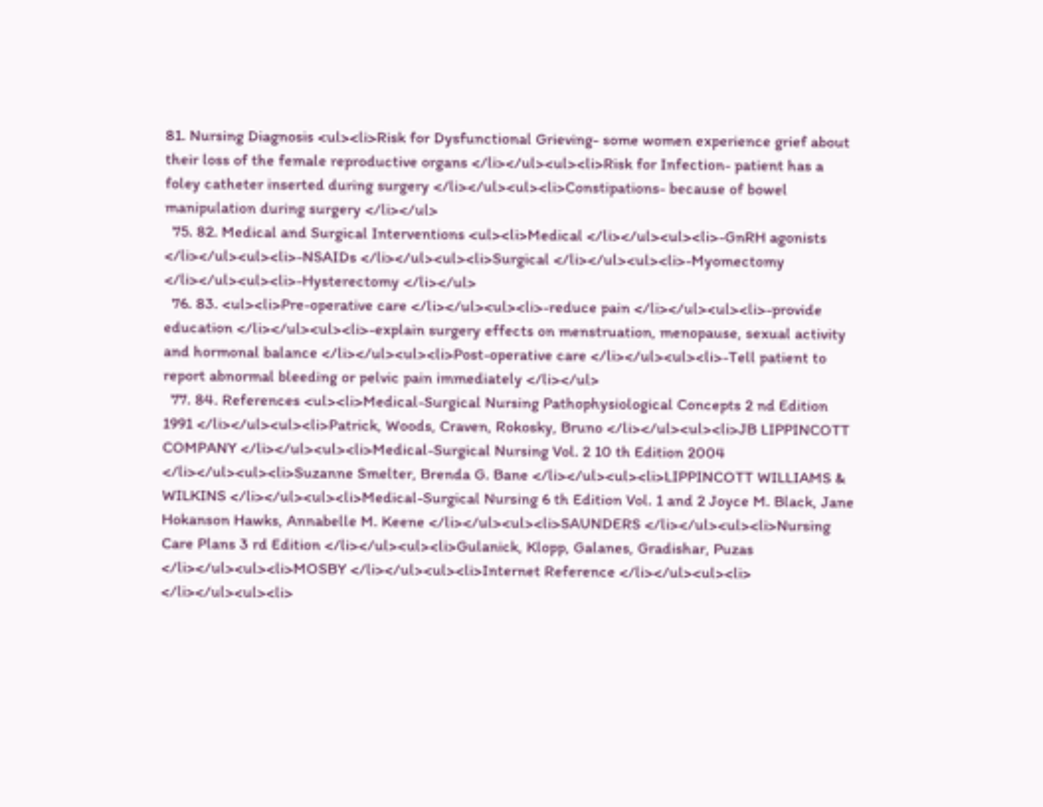81. Nursing Diagnosis <ul><li>Risk for Dysfunctional Grieving- some women experience grief about their loss of the female reproductive organs </li></ul><ul><li>Risk for Infection- patient has a foley catheter inserted during surgery </li></ul><ul><li>Constipations- because of bowel manipulation during surgery </li></ul>
  75. 82. Medical and Surgical Interventions <ul><li>Medical </li></ul><ul><li>-GnRH agonists </li></ul><ul><li>-NSAIDs </li></ul><ul><li>Surgical </li></ul><ul><li>-Myomectomy </li></ul><ul><li>-Hysterectomy </li></ul>
  76. 83. <ul><li>Pre-operative care </li></ul><ul><li>-reduce pain </li></ul><ul><li>-provide education </li></ul><ul><li>-explain surgery effects on menstruation, menopause, sexual activity and hormonal balance </li></ul><ul><li>Post-operative care </li></ul><ul><li>-Tell patient to report abnormal bleeding or pelvic pain immediately </li></ul>
  77. 84. References <ul><li>Medical-Surgical Nursing Pathophysiological Concepts 2 nd Edition 1991 </li></ul><ul><li>Patrick, Woods, Craven, Rokosky, Bruno </li></ul><ul><li>JB LIPPINCOTT COMPANY </li></ul><ul><li>Medical-Surgical Nursing Vol. 2 10 th Edition 2004 </li></ul><ul><li>Suzanne Smelter, Brenda G. Bane </li></ul><ul><li>LIPPINCOTT WILLIAMS & WILKINS </li></ul><ul><li>Medical-Surgical Nursing 6 th Edition Vol. 1 and 2 Joyce M. Black, Jane Hokanson Hawks, Annabelle M. Keene </li></ul><ul><li>SAUNDERS </li></ul><ul><li>Nursing Care Plans 3 rd Edition </li></ul><ul><li>Gulanick, Klopp, Galanes, Gradishar, Puzas </li></ul><ul><li>MOSBY </li></ul><ul><li>Internet Reference </li></ul><ul><li> </li></ul><ul><li>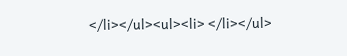</li></ul><ul><li> </li></ul>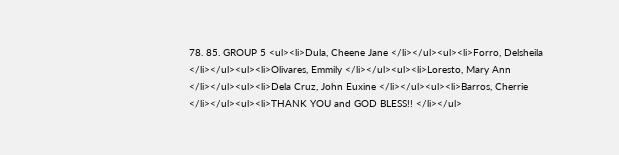78. 85. GROUP 5 <ul><li>Dula, Cheene Jane </li></ul><ul><li>Forro, Delsheila </li></ul><ul><li>Olivares, Emmily </li></ul><ul><li>Loresto, Mary Ann </li></ul><ul><li>Dela Cruz, John Euxine </li></ul><ul><li>Barros, Cherrie </li></ul><ul><li>THANK YOU and GOD BLESS!! </li></ul>